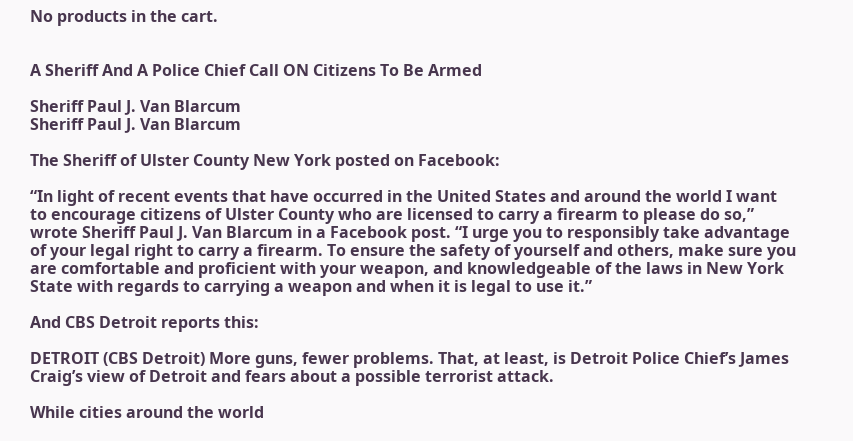No products in the cart.


A Sheriff And A Police Chief Call ON Citizens To Be Armed

Sheriff Paul J. Van Blarcum
Sheriff Paul J. Van Blarcum

The Sheriff of Ulster County New York posted on Facebook:

“In light of recent events that have occurred in the United States and around the world I want to encourage citizens of Ulster County who are licensed to carry a firearm to please do so,” wrote Sheriff Paul J. Van Blarcum in a Facebook post. “I urge you to responsibly take advantage of your legal right to carry a firearm. To ensure the safety of yourself and others, make sure you are comfortable and proficient with your weapon, and knowledgeable of the laws in New York State with regards to carrying a weapon and when it is legal to use it.”

And CBS Detroit reports this:

DETROIT (CBS Detroit) More guns, fewer problems. That, at least, is Detroit Police Chief’s James Craig’s view of Detroit and fears about a possible terrorist attack.

While cities around the world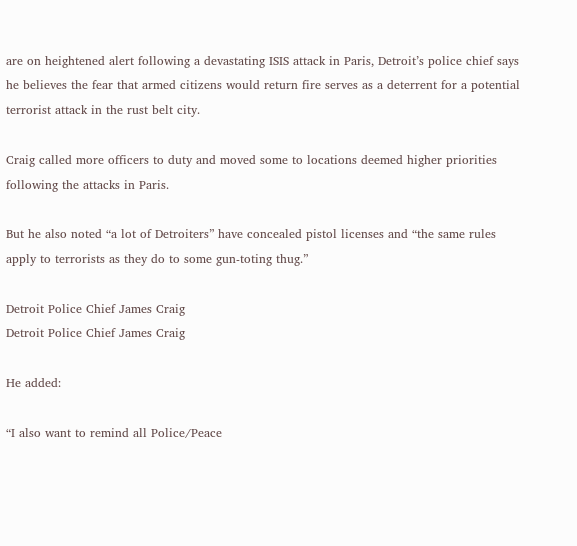are on heightened alert following a devastating ISIS attack in Paris, Detroit’s police chief says he believes the fear that armed citizens would return fire serves as a deterrent for a potential terrorist attack in the rust belt city.

Craig called more officers to duty and moved some to locations deemed higher priorities following the attacks in Paris.

But he also noted “a lot of Detroiters” have concealed pistol licenses and “the same rules apply to terrorists as they do to some gun-toting thug.”

Detroit Police Chief James Craig
Detroit Police Chief James Craig

He added:

“I also want to remind all Police/Peace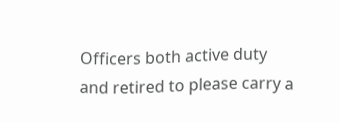Officers both active duty and retired to please carry a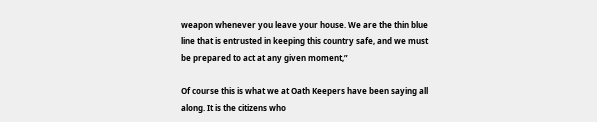weapon whenever you leave your house. We are the thin blue line that is entrusted in keeping this country safe, and we must be prepared to act at any given moment,”

Of course this is what we at Oath Keepers have been saying all along. It is the citizens who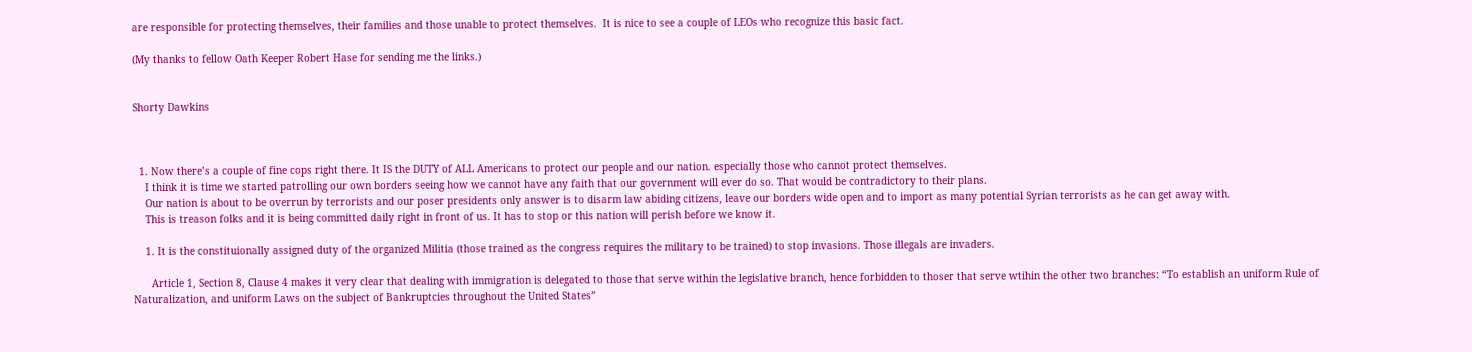are responsible for protecting themselves, their families and those unable to protect themselves.  It is nice to see a couple of LEOs who recognize this basic fact.

(My thanks to fellow Oath Keeper Robert Hase for sending me the links.)


Shorty Dawkins



  1. Now there’s a couple of fine cops right there. It IS the DUTY of ALL Americans to protect our people and our nation. especially those who cannot protect themselves.
    I think it is time we started patrolling our own borders seeing how we cannot have any faith that our government will ever do so. That would be contradictory to their plans.
    Our nation is about to be overrun by terrorists and our poser presidents only answer is to disarm law abiding citizens, leave our borders wide open and to import as many potential Syrian terrorists as he can get away with.
    This is treason folks and it is being committed daily right in front of us. It has to stop or this nation will perish before we know it.

    1. It is the constituionally assigned duty of the organized Militia (those trained as the congress requires the military to be trained) to stop invasions. Those illegals are invaders.

      Article 1, Section 8, Clause 4 makes it very clear that dealing with immigration is delegated to those that serve within the legislative branch, hence forbidden to thoser that serve wtihin the other two branches: “To establish an uniform Rule of Naturalization, and uniform Laws on the subject of Bankruptcies throughout the United States”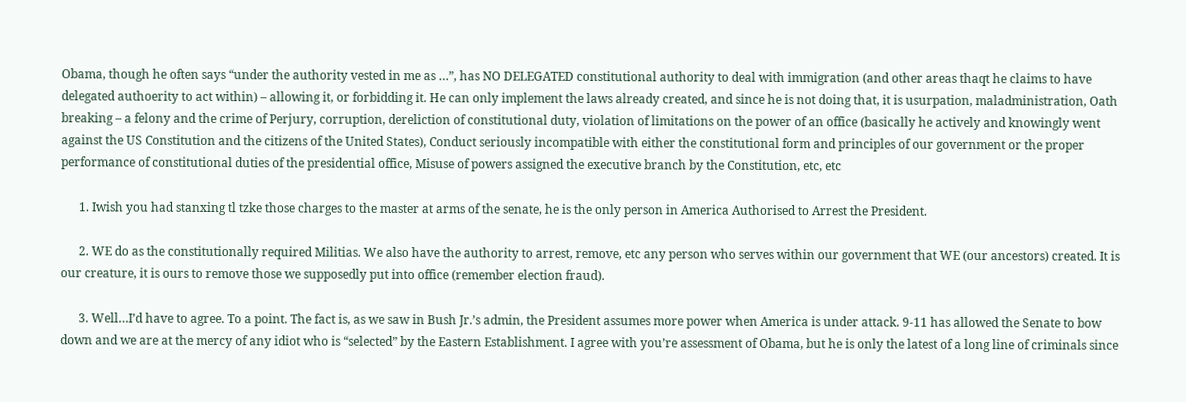Obama, though he often says “under the authority vested in me as …”, has NO DELEGATED constitutional authority to deal with immigration (and other areas thaqt he claims to have delegated authoerity to act within) – allowing it, or forbidding it. He can only implement the laws already created, and since he is not doing that, it is usurpation, maladministration, Oath breaking – a felony and the crime of Perjury, corruption, dereliction of constitutional duty, violation of limitations on the power of an office (basically he actively and knowingly went against the US Constitution and the citizens of the United States), Conduct seriously incompatible with either the constitutional form and principles of our government or the proper performance of constitutional duties of the presidential office, Misuse of powers assigned the executive branch by the Constitution, etc, etc

      1. Iwish you had stanxing tl tzke those charges to the master at arms of the senate, he is the only person in America Authorised to Arrest the President.

      2. WE do as the constitutionally required Militias. We also have the authority to arrest, remove, etc any person who serves within our government that WE (our ancestors) created. It is our creature, it is ours to remove those we supposedly put into office (remember election fraud).

      3. Well…I’d have to agree. To a point. The fact is, as we saw in Bush Jr.’s admin, the President assumes more power when America is under attack. 9-11 has allowed the Senate to bow down and we are at the mercy of any idiot who is “selected” by the Eastern Establishment. I agree with you’re assessment of Obama, but he is only the latest of a long line of criminals since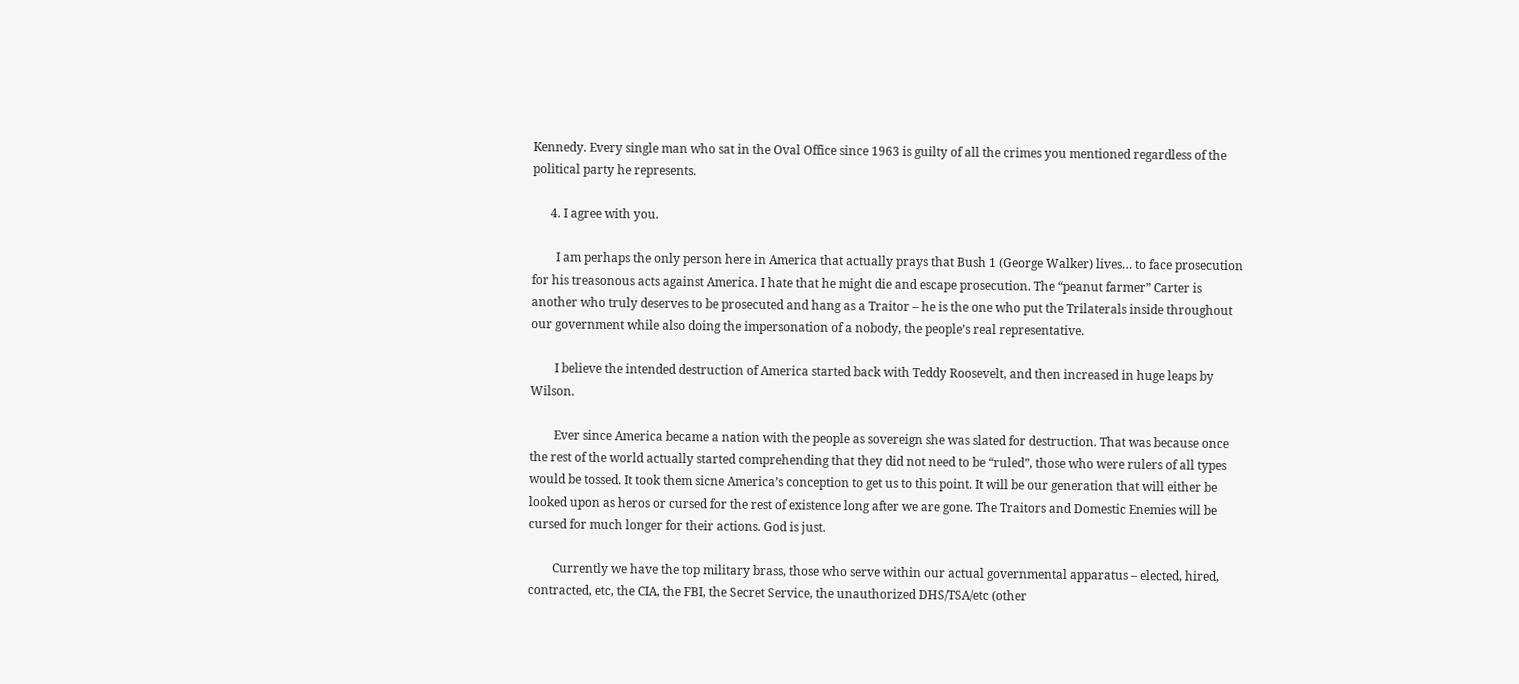Kennedy. Every single man who sat in the Oval Office since 1963 is guilty of all the crimes you mentioned regardless of the political party he represents.

      4. I agree with you.

        I am perhaps the only person here in America that actually prays that Bush 1 (George Walker) lives… to face prosecution for his treasonous acts against America. I hate that he might die and escape prosecution. The “peanut farmer” Carter is another who truly deserves to be prosecuted and hang as a Traitor – he is the one who put the Trilaterals inside throughout our government while also doing the impersonation of a nobody, the people’s real representative.

        I believe the intended destruction of America started back with Teddy Roosevelt, and then increased in huge leaps by Wilson.

        Ever since America became a nation with the people as sovereign she was slated for destruction. That was because once the rest of the world actually started comprehending that they did not need to be “ruled”, those who were rulers of all types would be tossed. It took them sicne America’s conception to get us to this point. It will be our generation that will either be looked upon as heros or cursed for the rest of existence long after we are gone. The Traitors and Domestic Enemies will be cursed for much longer for their actions. God is just.

        Currently we have the top military brass, those who serve within our actual governmental apparatus – elected, hired, contracted, etc, the CIA, the FBI, the Secret Service, the unauthorized DHS/TSA/etc (other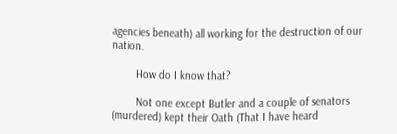agencies beneath) all working for the destruction of our nation.

        How do I know that?

        Not one except Butler and a couple of senators (murdered) kept their Oath (That I have heard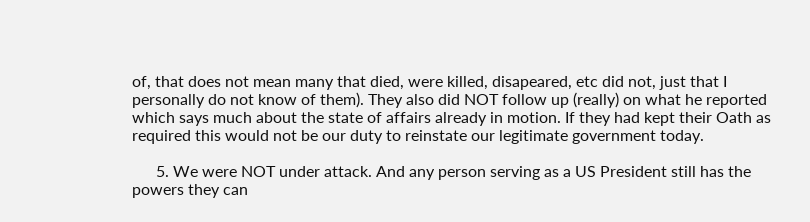of, that does not mean many that died, were killed, disapeared, etc did not, just that I personally do not know of them). They also did NOT follow up (really) on what he reported which says much about the state of affairs already in motion. If they had kept their Oath as required this would not be our duty to reinstate our legitimate government today.

      5. We were NOT under attack. And any person serving as a US President still has the powers they can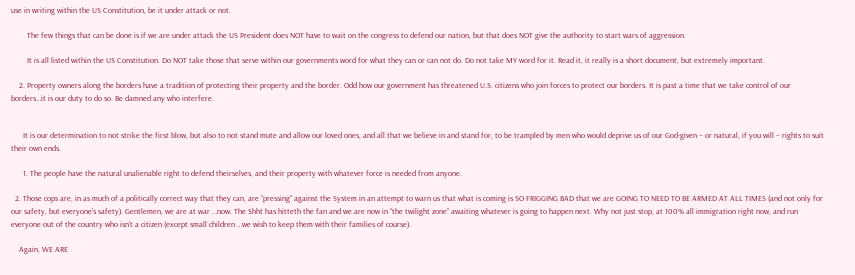use in writing within the US Constitution, be it under attack or not.

        The few things that can be done is if we are under attack the US President does NOT have to wait on the congress to defend our nation, but that does NOT give the authority to start wars of aggression.

        It is all listed within the US Constitution. Do NOT take those that serve within our governments word for what they can or can not do. Do not take MY word for it. Read it, it really is a short document, but extremely important.

    2. Property owners along the borders have a tradition of protecting their property and the border. Odd how our government has threatened U.S. citizens who join forces to protect our borders. It is past a time that we take control of our borders…it is our duty to do so. Be damned any who interfere.


      It is our determination to not strike the first blow, but also to not stand mute and allow our loved ones, and all that we believe in and stand for, to be trampled by men who would deprive us of our God-given – or natural, if you will – rights to suit their own ends.

      1. The people have the natural unalienable right to defend theirselves, and their property with whatever force is needed from anyone.

  2. Those cops are, in as much of a politically correct way that they can, are “pressing” against the System in an attempt to warn us that what is coming is SO FRIGGING BAD that we are GOING TO NEED TO BE ARMED AT ALL TIMES (and not only for our safety, but everyone’s safety). Gentlemen, we are at war …now. The Shht has hitteth the fan and we are now in “the twilight zone” awaiting whatever is going to happen next. Why not just stop, at 100% all immigration right now, and run everyone out of the country who isn’t a citizen (except small children …we wish to keep them with their families of course).

    Again, WE ARE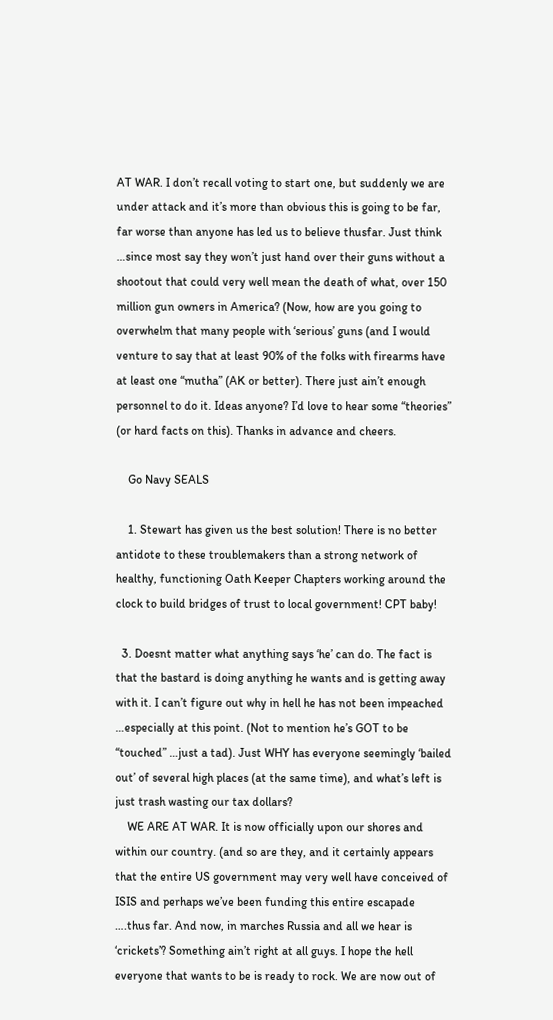AT WAR. I don’t recall voting to start one, but suddenly we are under attack and it’s more than obvious this is going to be far, far worse than anyone has led us to believe thusfar. Just think …since most say they won’t just hand over their guns without a shootout that could very well mean the death of what, over 150 million gun owners in America? (Now, how are you going to overwhelm that many people with ‘serious’ guns (and I would venture to say that at least 90% of the folks with firearms have at least one “mutha” (AK or better). There just ain’t enough personnel to do it. Ideas anyone? I’d love to hear some “theories” (or hard facts on this). Thanks in advance and cheers.

    Go Navy SEALS

    1. Stewart has given us the best solution! There is no better antidote to these troublemakers than a strong network of healthy, functioning Oath Keeper Chapters working around the clock to build bridges of trust to local government! CPT baby!

  3. Doesnt matter what anything says ‘he’ can do. The fact is that the bastard is doing anything he wants and is getting away with it. I can’t figure out why in hell he has not been impeached …especially at this point. (Not to mention he’s GOT to be “touched” …just a tad). Just WHY has everyone seemingly ‘bailed out’ of several high places (at the same time), and what’s left is just trash wasting our tax dollars?
    WE ARE AT WAR. It is now officially upon our shores and within our country. (and so are they, and it certainly appears that the entire US government may very well have conceived of ISIS and perhaps we’ve been funding this entire escapade ….thus far. And now, in marches Russia and all we hear is ‘crickets’? Something ain’t right at all guys. I hope the hell everyone that wants to be is ready to rock. We are now out of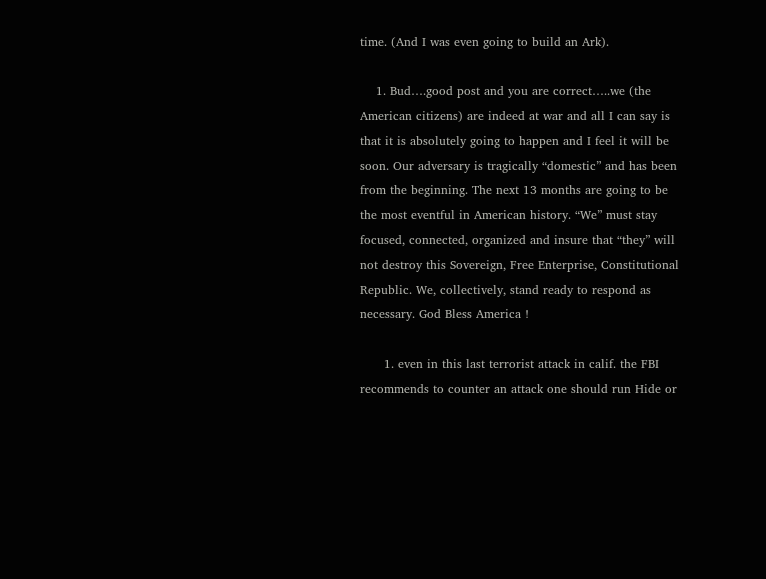time. (And I was even going to build an Ark).

    1. Bud….good post and you are correct…..we (the American citizens) are indeed at war and all I can say is that it is absolutely going to happen and I feel it will be soon. Our adversary is tragically “domestic” and has been from the beginning. The next 13 months are going to be the most eventful in American history. “We” must stay focused, connected, organized and insure that “they” will not destroy this Sovereign, Free Enterprise, Constitutional Republic. We, collectively, stand ready to respond as necessary. God Bless America !

      1. even in this last terrorist attack in calif. the FBI recommends to counter an attack one should run Hide or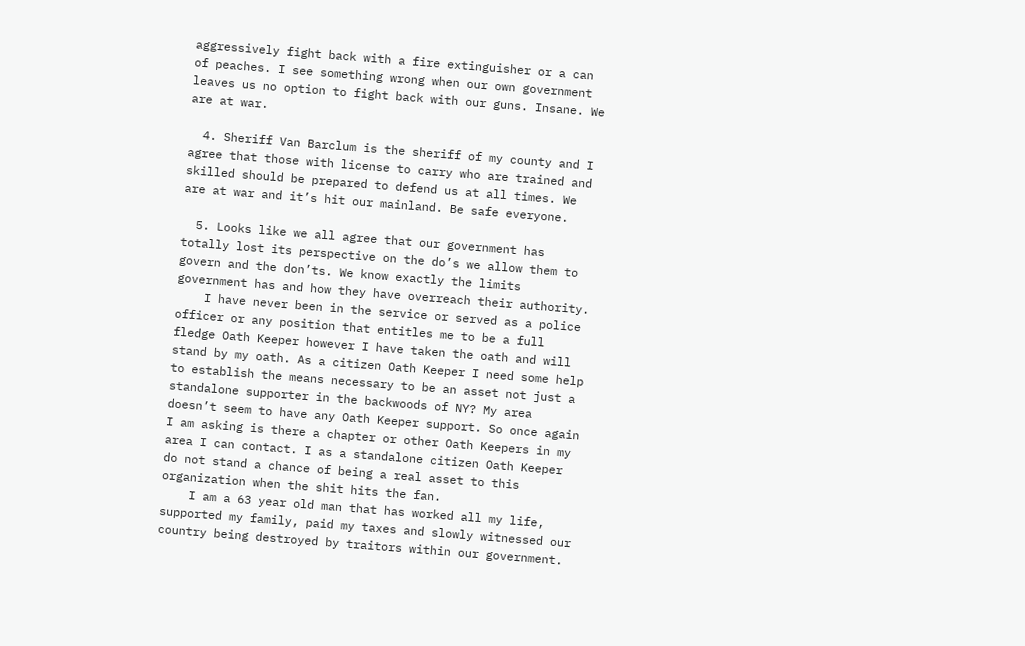aggressively fight back with a fire extinguisher or a can of peaches. I see something wrong when our own government leaves us no option to fight back with our guns. Insane. We are at war.

  4. Sheriff Van Barclum is the sheriff of my county and I agree that those with license to carry who are trained and skilled should be prepared to defend us at all times. We are at war and it’s hit our mainland. Be safe everyone.

  5. Looks like we all agree that our government has totally lost its perspective on the do’s we allow them to govern and the don’ts. We know exactly the limits government has and how they have overreach their authority.
    I have never been in the service or served as a police officer or any position that entitles me to be a full fledge Oath Keeper however I have taken the oath and will stand by my oath. As a citizen Oath Keeper I need some help to establish the means necessary to be an asset not just a standalone supporter in the backwoods of NY? My area doesn’t seem to have any Oath Keeper support. So once again I am asking is there a chapter or other Oath Keepers in my area I can contact. I as a standalone citizen Oath Keeper do not stand a chance of being a real asset to this organization when the shit hits the fan.
    I am a 63 year old man that has worked all my life, supported my family, paid my taxes and slowly witnessed our country being destroyed by traitors within our government.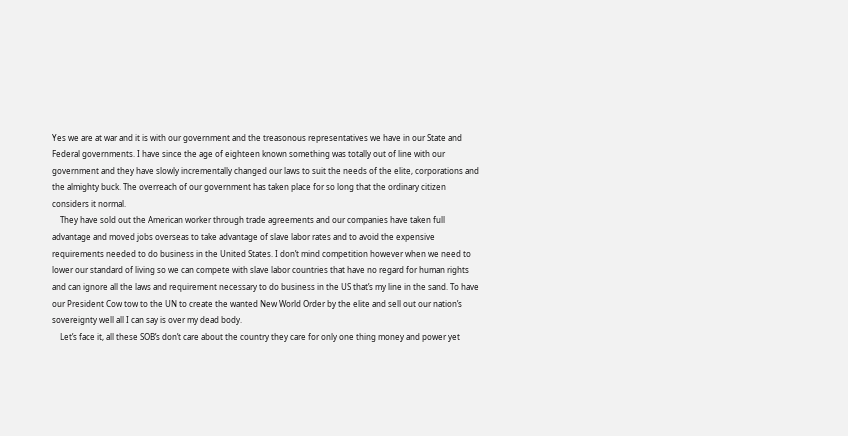Yes we are at war and it is with our government and the treasonous representatives we have in our State and Federal governments. I have since the age of eighteen known something was totally out of line with our government and they have slowly incrementally changed our laws to suit the needs of the elite, corporations and the almighty buck. The overreach of our government has taken place for so long that the ordinary citizen considers it normal.
    They have sold out the American worker through trade agreements and our companies have taken full advantage and moved jobs overseas to take advantage of slave labor rates and to avoid the expensive requirements needed to do business in the United States. I don’t mind competition however when we need to lower our standard of living so we can compete with slave labor countries that have no regard for human rights and can ignore all the laws and requirement necessary to do business in the US that’s my line in the sand. To have our President Cow tow to the UN to create the wanted New World Order by the elite and sell out our nation’s sovereignty well all I can say is over my dead body.
    Let’s face it, all these SOB’s don’t care about the country they care for only one thing money and power yet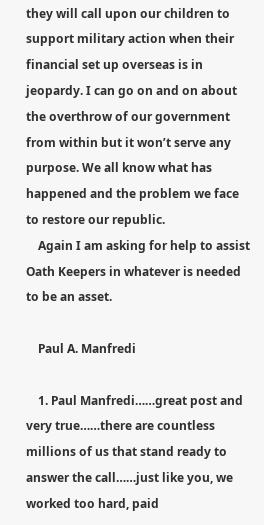they will call upon our children to support military action when their financial set up overseas is in jeopardy. I can go on and on about the overthrow of our government from within but it won’t serve any purpose. We all know what has happened and the problem we face to restore our republic.
    Again I am asking for help to assist Oath Keepers in whatever is needed to be an asset.

    Paul A. Manfredi

    1. Paul Manfredi……great post and very true……there are countless millions of us that stand ready to answer the call……just like you, we worked too hard, paid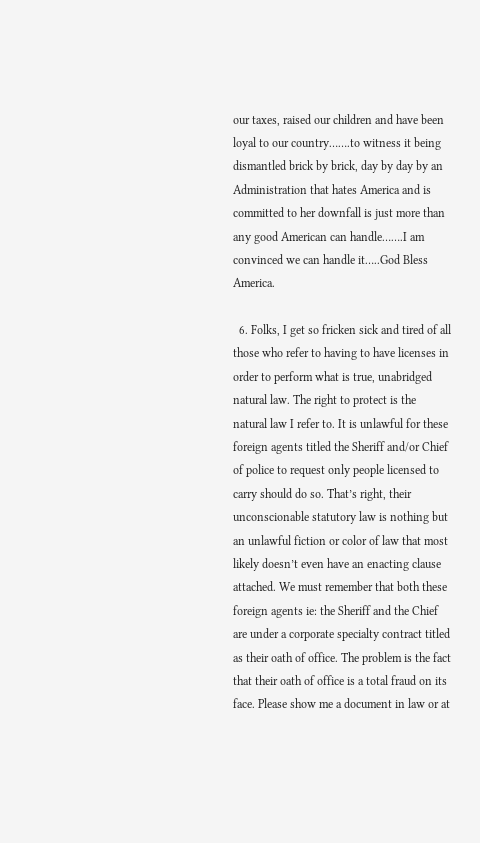our taxes, raised our children and have been loyal to our country…….to witness it being dismantled brick by brick, day by day by an Administration that hates America and is committed to her downfall is just more than any good American can handle…….I am convinced we can handle it…..God Bless America.

  6. Folks, I get so fricken sick and tired of all those who refer to having to have licenses in order to perform what is true, unabridged natural law. The right to protect is the natural law I refer to. It is unlawful for these foreign agents titled the Sheriff and/or Chief of police to request only people licensed to carry should do so. That’s right, their unconscionable statutory law is nothing but an unlawful fiction or color of law that most likely doesn’t even have an enacting clause attached. We must remember that both these foreign agents ie: the Sheriff and the Chief are under a corporate specialty contract titled as their oath of office. The problem is the fact that their oath of office is a total fraud on its face. Please show me a document in law or at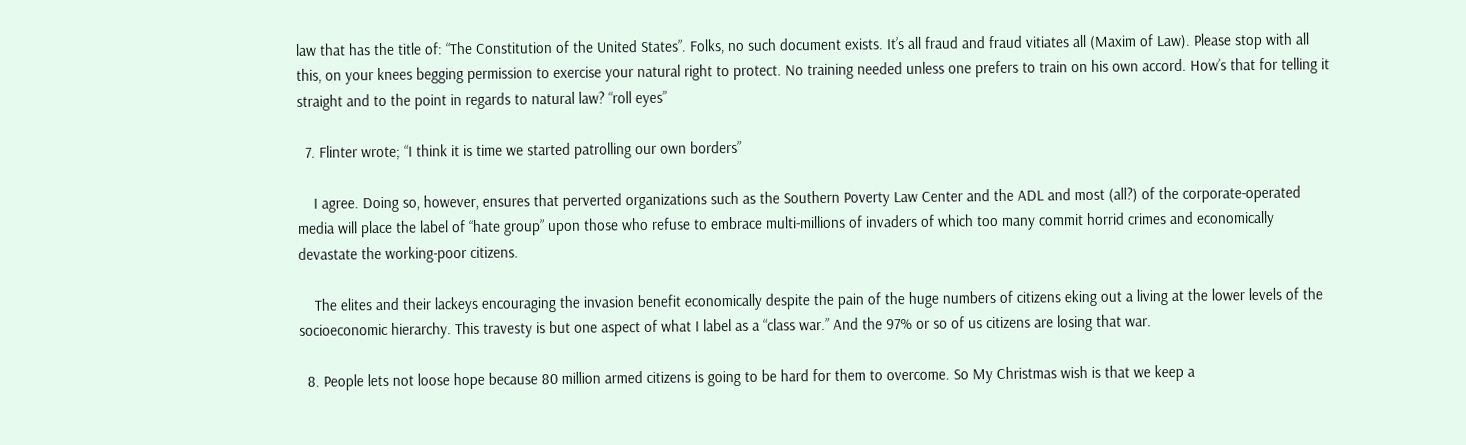law that has the title of: “The Constitution of the United States”. Folks, no such document exists. It’s all fraud and fraud vitiates all (Maxim of Law). Please stop with all this, on your knees begging permission to exercise your natural right to protect. No training needed unless one prefers to train on his own accord. How’s that for telling it straight and to the point in regards to natural law? “roll eyes”

  7. Flinter wrote; “I think it is time we started patrolling our own borders”

    I agree. Doing so, however, ensures that perverted organizations such as the Southern Poverty Law Center and the ADL and most (all?) of the corporate-operated media will place the label of “hate group” upon those who refuse to embrace multi-millions of invaders of which too many commit horrid crimes and economically devastate the working-poor citizens.

    The elites and their lackeys encouraging the invasion benefit economically despite the pain of the huge numbers of citizens eking out a living at the lower levels of the socioeconomic hierarchy. This travesty is but one aspect of what I label as a “class war.” And the 97% or so of us citizens are losing that war.

  8. People lets not loose hope because 80 million armed citizens is going to be hard for them to overcome. So My Christmas wish is that we keep a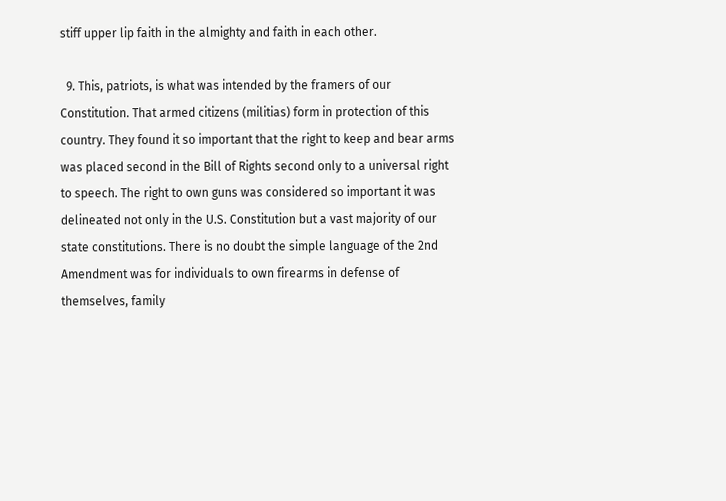stiff upper lip faith in the almighty and faith in each other.

  9. This, patriots, is what was intended by the framers of our Constitution. That armed citizens (militias) form in protection of this country. They found it so important that the right to keep and bear arms was placed second in the Bill of Rights second only to a universal right to speech. The right to own guns was considered so important it was delineated not only in the U.S. Constitution but a vast majority of our state constitutions. There is no doubt the simple language of the 2nd Amendment was for individuals to own firearms in defense of themselves, family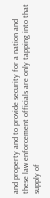and property and to provide security for a nation and these law enforcement officials are only tapping into that supply of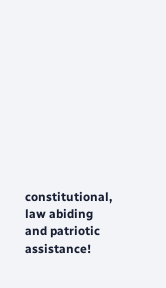constitutional, law abiding and patriotic assistance!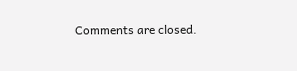Comments are closed.